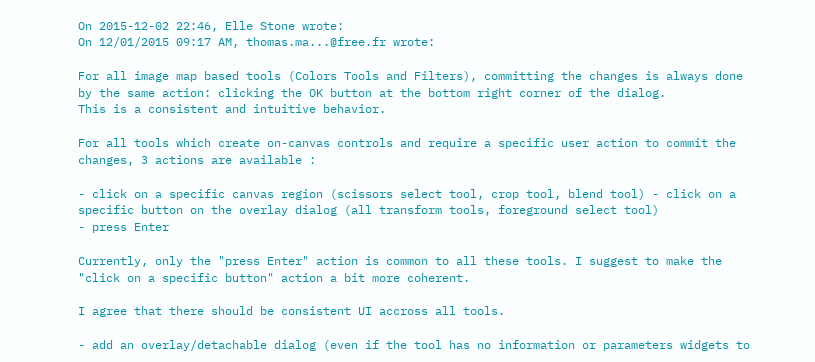On 2015-12-02 22:46, Elle Stone wrote:
On 12/01/2015 09:17 AM, thomas.ma...@free.fr wrote:

For all image map based tools (Colors Tools and Filters), committing the changes is always done by the same action: clicking the OK button at the bottom right corner of the dialog.
This is a consistent and intuitive behavior.

For all tools which create on-canvas controls and require a specific user action to commit the changes, 3 actions are available :

- click on a specific canvas region (scissors select tool, crop tool, blend tool) - click on a specific button on the overlay dialog (all transform tools, foreground select tool)
- press Enter

Currently, only the "press Enter" action is common to all these tools. I suggest to make the "click on a specific button" action a bit more coherent.

I agree that there should be consistent UI accross all tools.

- add an overlay/detachable dialog (even if the tool has no information or parameters widgets to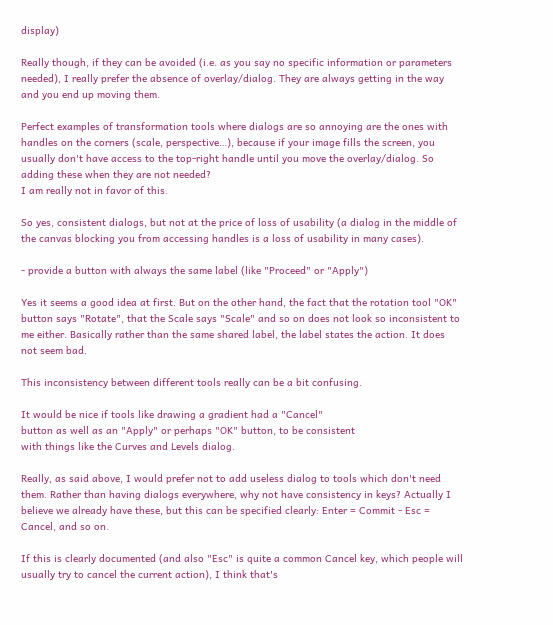display)

Really though, if they can be avoided (i.e. as you say no specific information or parameters needed), I really prefer the absence of overlay/dialog. They are always getting in the way and you end up moving them.

Perfect examples of transformation tools where dialogs are so annoying are the ones with handles on the corners (scale, perspective…), because if your image fills the screen, you usually don't have access to the top-right handle until you move the overlay/dialog. So adding these when they are not needed?
I am really not in favor of this.

So yes, consistent dialogs, but not at the price of loss of usability (a dialog in the middle of the canvas blocking you from accessing handles is a loss of usability in many cases).

- provide a button with always the same label (like "Proceed" or "Apply")

Yes it seems a good idea at first. But on the other hand, the fact that the rotation tool "OK" button says "Rotate", that the Scale says "Scale" and so on does not look so inconsistent to me either. Basically rather than the same shared label, the label states the action. It does not seem bad.

This inconsistency between different tools really can be a bit confusing.

It would be nice if tools like drawing a gradient had a "Cancel"
button as well as an "Apply" or perhaps "OK" button, to be consistent
with things like the Curves and Levels dialog.

Really, as said above, I would prefer not to add useless dialog to tools which don't need them. Rather than having dialogs everywhere, why not have consistency in keys? Actually I believe we already have these, but this can be specified clearly: Enter = Commit - Esc = Cancel, and so on.

If this is clearly documented (and also "Esc" is quite a common Cancel key, which people will usually try to cancel the current action), I think that's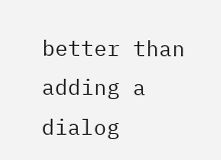better than adding a dialog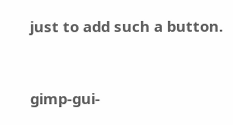just to add such a button.



gimp-gui-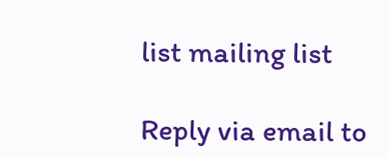list mailing list

Reply via email to